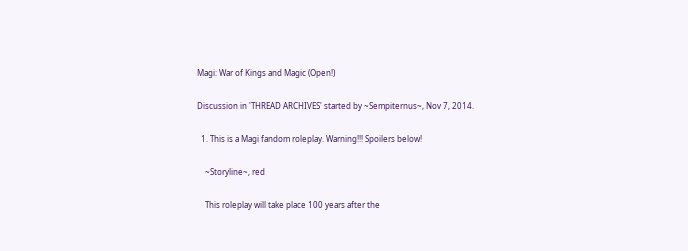Magi: War of Kings and Magic (Open!)

Discussion in 'THREAD ARCHIVES' started by ~Sempiternus~, Nov 7, 2014.

  1. This is a Magi fandom roleplay. Warning!!! Spoilers below!

    ~Storyline~, red

    This roleplay will take place 100 years after the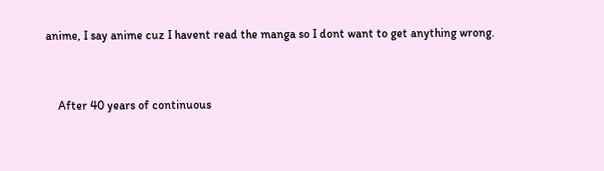anime, I say anime cuz I havent read the manga so I dont want to get anything wrong.


    After 40 years of continuous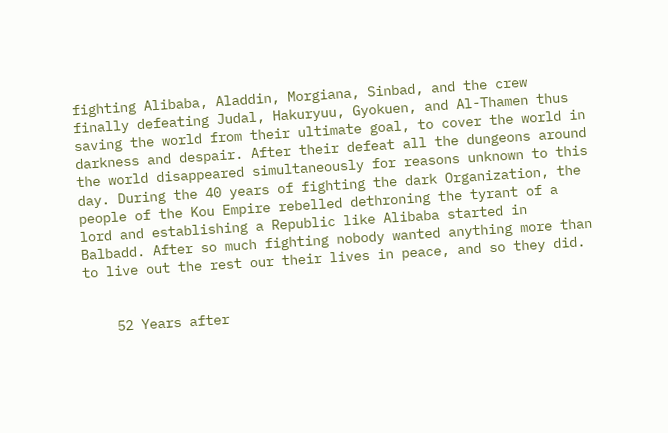fighting Alibaba, Aladdin, Morgiana, Sinbad, and the crew finally defeating Judal, Hakuryuu, Gyokuen, and Al-Thamen thus saving the world from their ultimate goal, to cover the world in darkness and despair. After their defeat all the dungeons around the world disappeared simultaneously for reasons unknown to this day. During the 40 years of fighting the dark Organization, the people of the Kou Empire rebelled dethroning the tyrant of a lord and establishing a Republic like Alibaba started in Balbadd. After so much fighting nobody wanted anything more than to live out the rest our their lives in peace, and so they did.


    52 Years after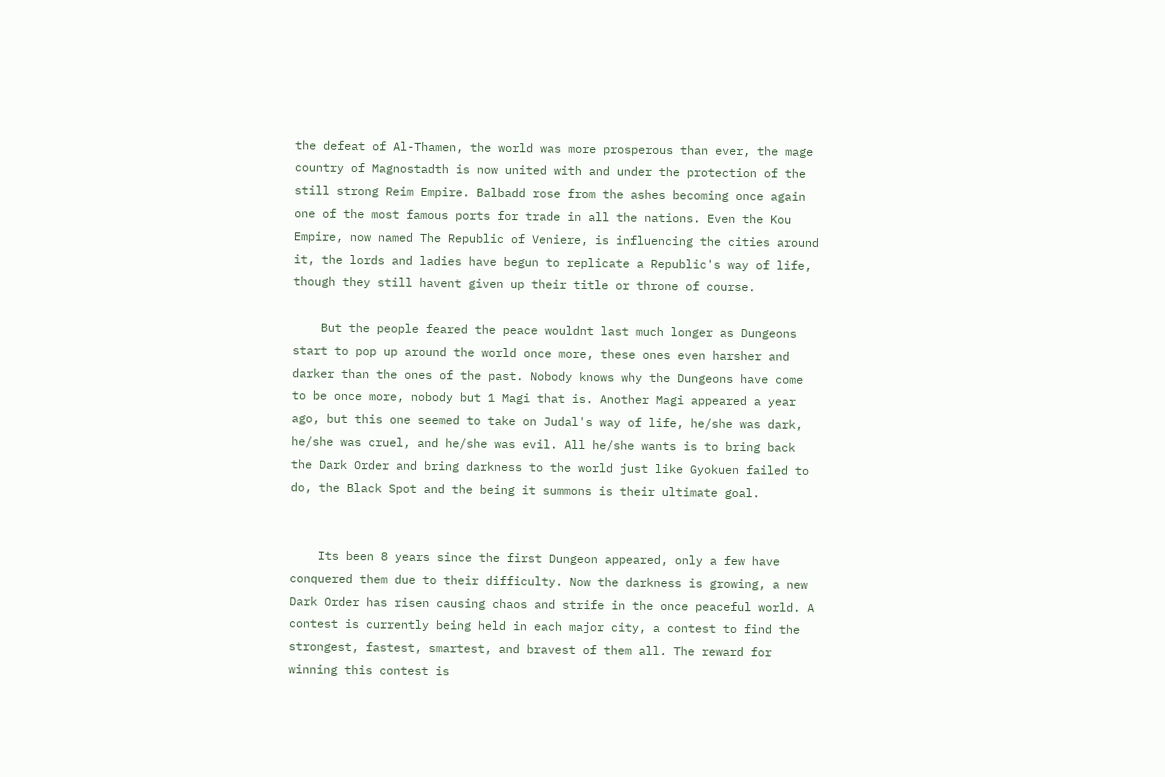the defeat of Al-Thamen, the world was more prosperous than ever, the mage country of Magnostadth is now united with and under the protection of the still strong Reim Empire. Balbadd rose from the ashes becoming once again one of the most famous ports for trade in all the nations. Even the Kou Empire, now named The Republic of Veniere, is influencing the cities around it, the lords and ladies have begun to replicate a Republic's way of life, though they still havent given up their title or throne of course.

    But the people feared the peace wouldnt last much longer as Dungeons start to pop up around the world once more, these ones even harsher and darker than the ones of the past. Nobody knows why the Dungeons have come to be once more, nobody but 1 Magi that is. Another Magi appeared a year ago, but this one seemed to take on Judal's way of life, he/she was dark, he/she was cruel, and he/she was evil. All he/she wants is to bring back the Dark Order and bring darkness to the world just like Gyokuen failed to do, the Black Spot and the being it summons is their ultimate goal.


    Its been 8 years since the first Dungeon appeared, only a few have conquered them due to their difficulty. Now the darkness is growing, a new Dark Order has risen causing chaos and strife in the once peaceful world. A contest is currently being held in each major city, a contest to find the strongest, fastest, smartest, and bravest of them all. The reward for winning this contest is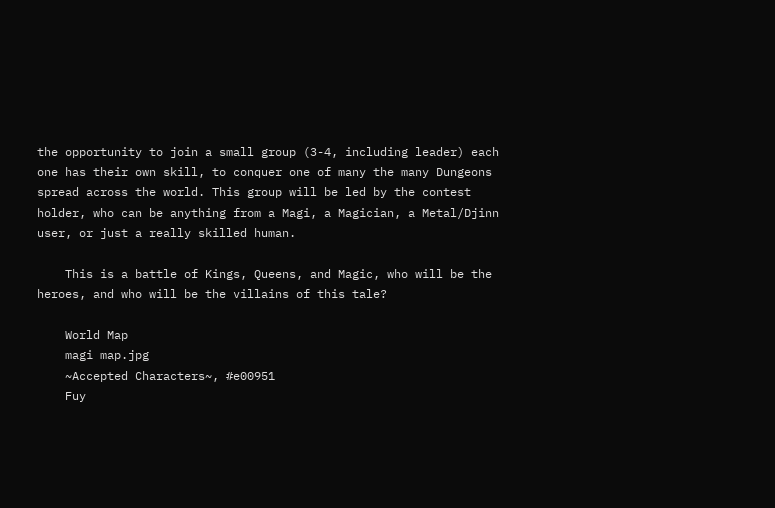the opportunity to join a small group (3-4, including leader) each one has their own skill, to conquer one of many the many Dungeons spread across the world. This group will be led by the contest holder, who can be anything from a Magi, a Magician, a Metal/Djinn user, or just a really skilled human.

    This is a battle of Kings, Queens, and Magic, who will be the heroes, and who will be the villains of this tale?

    World Map
    magi map.jpg
    ~Accepted Characters~, #e00951
    Fuy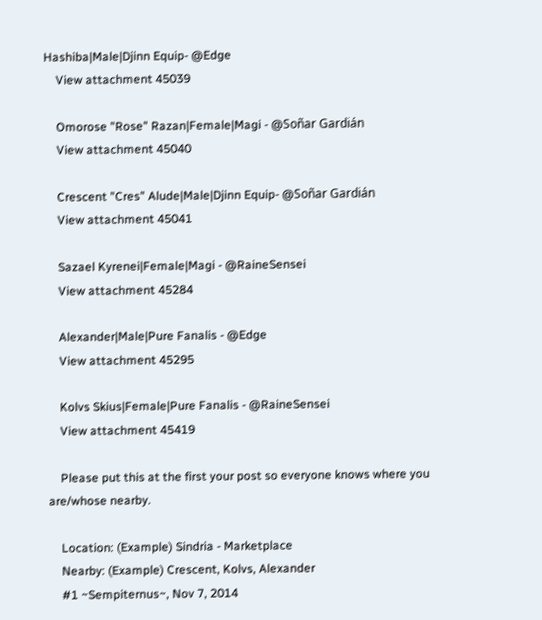Hashiba|Male|Djinn Equip- @Edge
    View attachment 45039

    Omorose "Rose" Razan|Female|Magi - @Soñar Gardián
    View attachment 45040

    Crescent "Cres" Alude|Male|Djinn Equip- @Soñar Gardián
    View attachment 45041

    Sazael Kyrenei|Female|Magi - @RaineSensei
    View attachment 45284

    Alexander|Male|Pure Fanalis - @Edge
    View attachment 45295

    Kolvs Skius|Female|Pure Fanalis - @RaineSensei
    View attachment 45419

    Please put this at the first your post so everyone knows where you are/whose nearby.

    Location: (Example) Sindria - Marketplace
    Nearby: (Example) Crescent, Kolvs, Alexander
    #1 ~Sempiternus~, Nov 7, 2014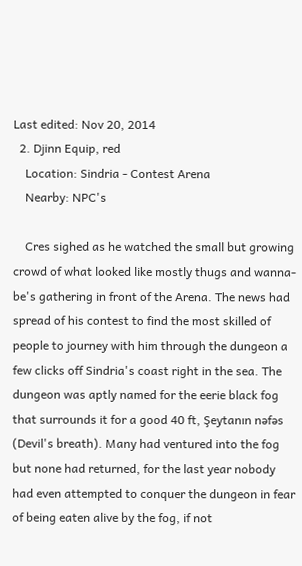Last edited: Nov 20, 2014
  2. Djinn Equip, red
    Location: Sindria - Contest Arena
    Nearby: NPC's

    Cres sighed as he watched the small but growing crowd of what looked like mostly thugs and wanna-be's gathering in front of the Arena. The news had spread of his contest to find the most skilled of people to journey with him through the dungeon a few clicks off Sindria's coast right in the sea. The dungeon was aptly named for the eerie black fog that surrounds it for a good 40 ft, Şeytanın nəfəs (Devil's breath). Many had ventured into the fog but none had returned, for the last year nobody had even attempted to conquer the dungeon in fear of being eaten alive by the fog, if not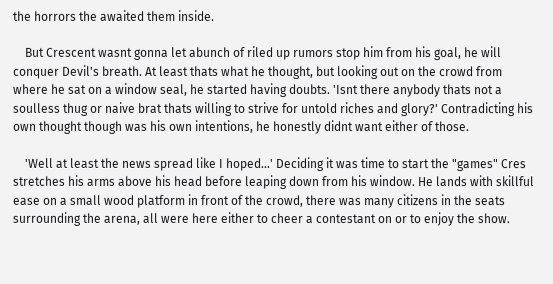the horrors the awaited them inside.

    But Crescent wasnt gonna let abunch of riled up rumors stop him from his goal, he will conquer Devil's breath. At least thats what he thought, but looking out on the crowd from where he sat on a window seal, he started having doubts. 'Isnt there anybody thats not a soulless thug or naive brat thats willing to strive for untold riches and glory?' Contradicting his own thought though was his own intentions, he honestly didnt want either of those.

    'Well at least the news spread like I hoped...' Deciding it was time to start the "games" Cres stretches his arms above his head before leaping down from his window. He lands with skillful ease on a small wood platform in front of the crowd, there was many citizens in the seats surrounding the arena, all were here either to cheer a contestant on or to enjoy the show.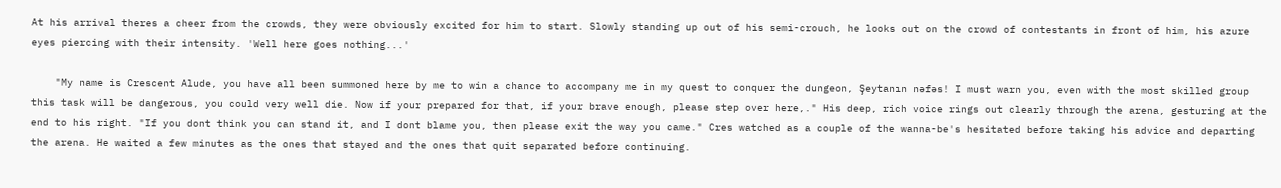At his arrival theres a cheer from the crowds, they were obviously excited for him to start. Slowly standing up out of his semi-crouch, he looks out on the crowd of contestants in front of him, his azure eyes piercing with their intensity. 'Well here goes nothing...'

    "My name is Crescent Alude, you have all been summoned here by me to win a chance to accompany me in my quest to conquer the dungeon, Şeytanın nəfəs! I must warn you, even with the most skilled group this task will be dangerous, you could very well die. Now if your prepared for that, if your brave enough, please step over here,." His deep, rich voice rings out clearly through the arena, gesturing at the end to his right. "If you dont think you can stand it, and I dont blame you, then please exit the way you came." Cres watched as a couple of the wanna-be's hesitated before taking his advice and departing the arena. He waited a few minutes as the ones that stayed and the ones that quit separated before continuing.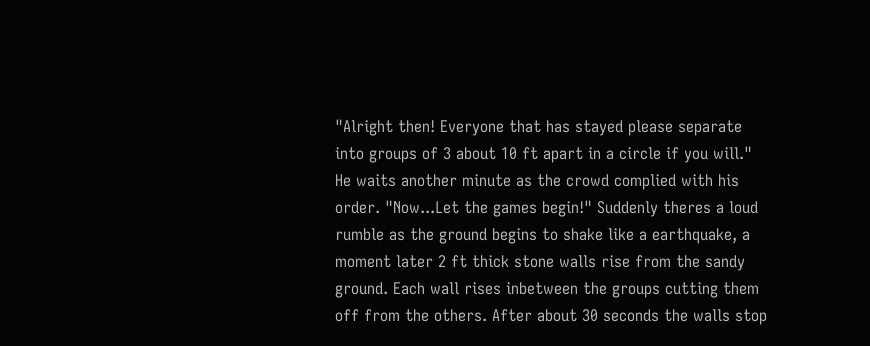"Alright then! Everyone that has stayed please separate into groups of 3 about 10 ft apart in a circle if you will." He waits another minute as the crowd complied with his order. "Now...Let the games begin!" Suddenly theres a loud rumble as the ground begins to shake like a earthquake, a moment later 2 ft thick stone walls rise from the sandy ground. Each wall rises inbetween the groups cutting them off from the others. After about 30 seconds the walls stop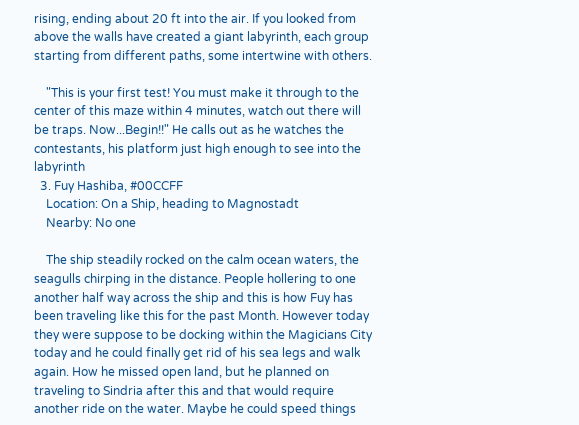rising, ending about 20 ft into the air. If you looked from above the walls have created a giant labyrinth, each group starting from different paths, some intertwine with others.

    "This is your first test! You must make it through to the center of this maze within 4 minutes, watch out there will be traps. Now...Begin!!" He calls out as he watches the contestants, his platform just high enough to see into the labyrinth
  3. Fuy Hashiba, #00CCFF
    Location: On a Ship, heading to Magnostadt
    Nearby: No one

    The ship steadily rocked on the calm ocean waters, the seagulls chirping in the distance. People hollering to one another half way across the ship and this is how Fuy has been traveling like this for the past Month. However today they were suppose to be docking within the Magicians City today and he could finally get rid of his sea legs and walk again. How he missed open land, but he planned on traveling to Sindria after this and that would require another ride on the water. Maybe he could speed things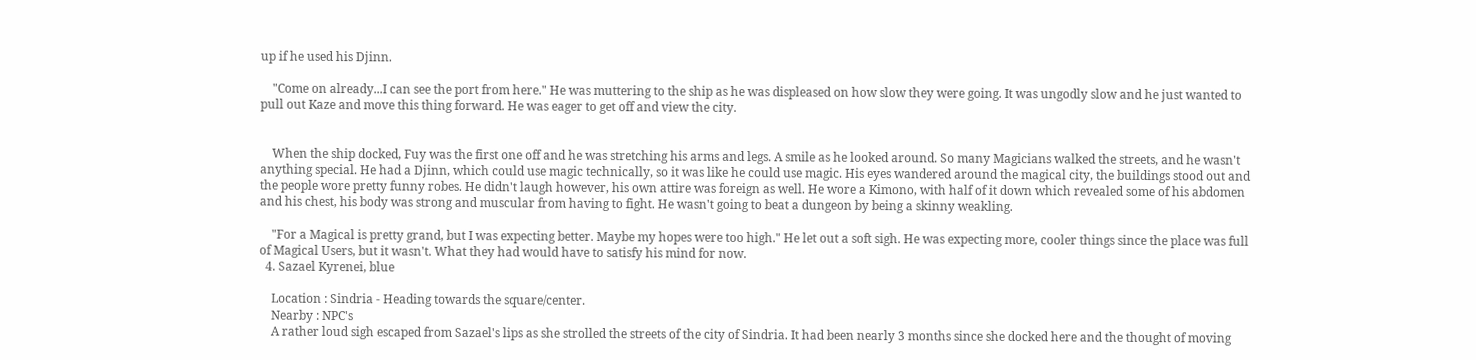up if he used his Djinn.

    "Come on already...I can see the port from here." He was muttering to the ship as he was displeased on how slow they were going. It was ungodly slow and he just wanted to pull out Kaze and move this thing forward. He was eager to get off and view the city.


    When the ship docked, Fuy was the first one off and he was stretching his arms and legs. A smile as he looked around. So many Magicians walked the streets, and he wasn't anything special. He had a Djinn, which could use magic technically, so it was like he could use magic. His eyes wandered around the magical city, the buildings stood out and the people wore pretty funny robes. He didn't laugh however, his own attire was foreign as well. He wore a Kimono, with half of it down which revealed some of his abdomen and his chest, his body was strong and muscular from having to fight. He wasn't going to beat a dungeon by being a skinny weakling.

    "For a Magical is pretty grand, but I was expecting better. Maybe my hopes were too high." He let out a soft sigh. He was expecting more, cooler things since the place was full of Magical Users, but it wasn't. What they had would have to satisfy his mind for now.
  4. Sazael Kyrenei, blue

    Location : Sindria - Heading towards the square/center.
    Nearby : NPC's
    A rather loud sigh escaped from Sazael's lips as she strolled the streets of the city of Sindria. It had been nearly 3 months since she docked here and the thought of moving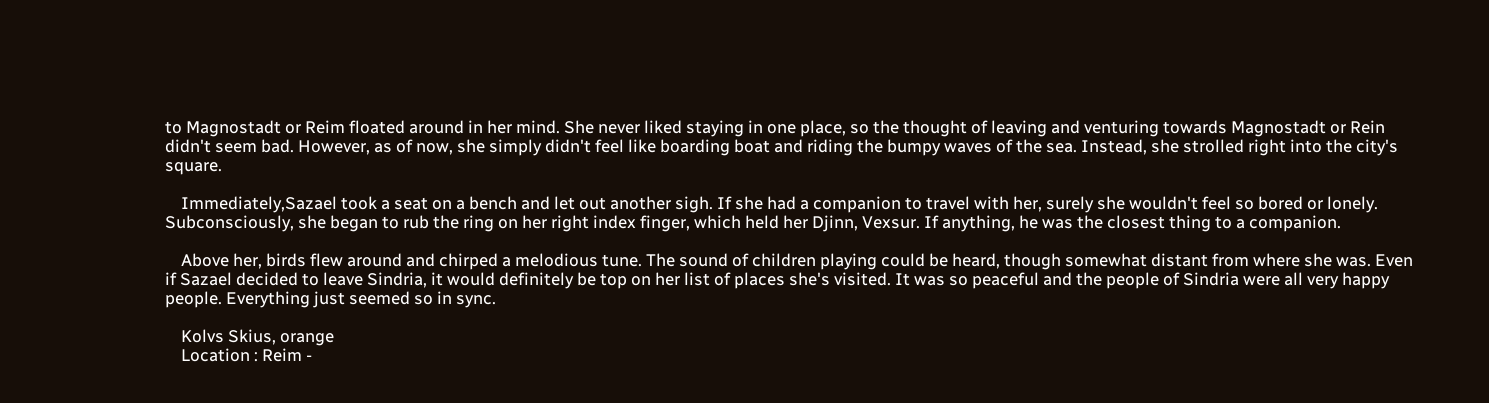to Magnostadt or Reim floated around in her mind. She never liked staying in one place, so the thought of leaving and venturing towards Magnostadt or Rein didn't seem bad. However, as of now, she simply didn't feel like boarding boat and riding the bumpy waves of the sea. Instead, she strolled right into the city's square.

    Immediately,Sazael took a seat on a bench and let out another sigh. If she had a companion to travel with her, surely she wouldn't feel so bored or lonely. Subconsciously, she began to rub the ring on her right index finger, which held her Djinn, Vexsur. If anything, he was the closest thing to a companion.

    Above her, birds flew around and chirped a melodious tune. The sound of children playing could be heard, though somewhat distant from where she was. Even if Sazael decided to leave Sindria, it would definitely be top on her list of places she's visited. It was so peaceful and the people of Sindria were all very happy people. Everything just seemed so in sync.

    Kolvs Skius, orange
    Location : Reim -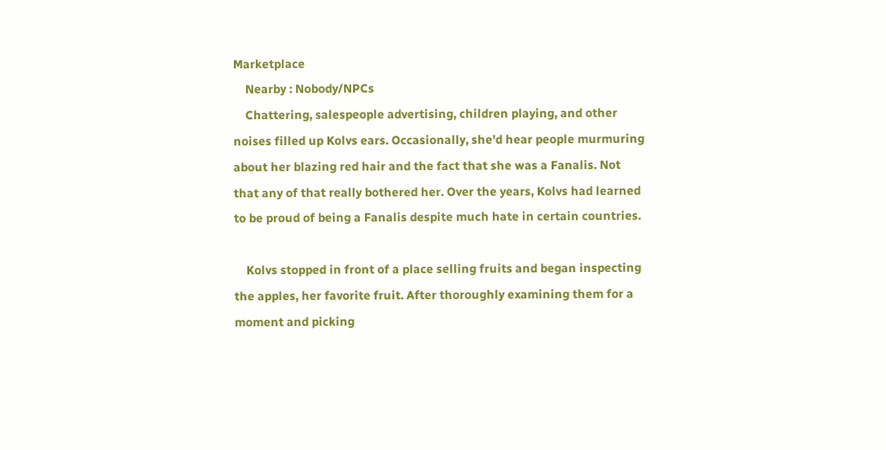Marketplace
    Nearby : Nobody/NPCs
    Chattering, salespeople advertising, children playing, and other noises filled up Kolvs ears. Occasionally, she'd hear people murmuring about her blazing red hair and the fact that she was a Fanalis. Not that any of that really bothered her. Over the years, Kolvs had learned to be proud of being a Fanalis despite much hate in certain countries.

    Kolvs stopped in front of a place selling fruits and began inspecting the apples, her favorite fruit. After thoroughly examining them for a moment and picking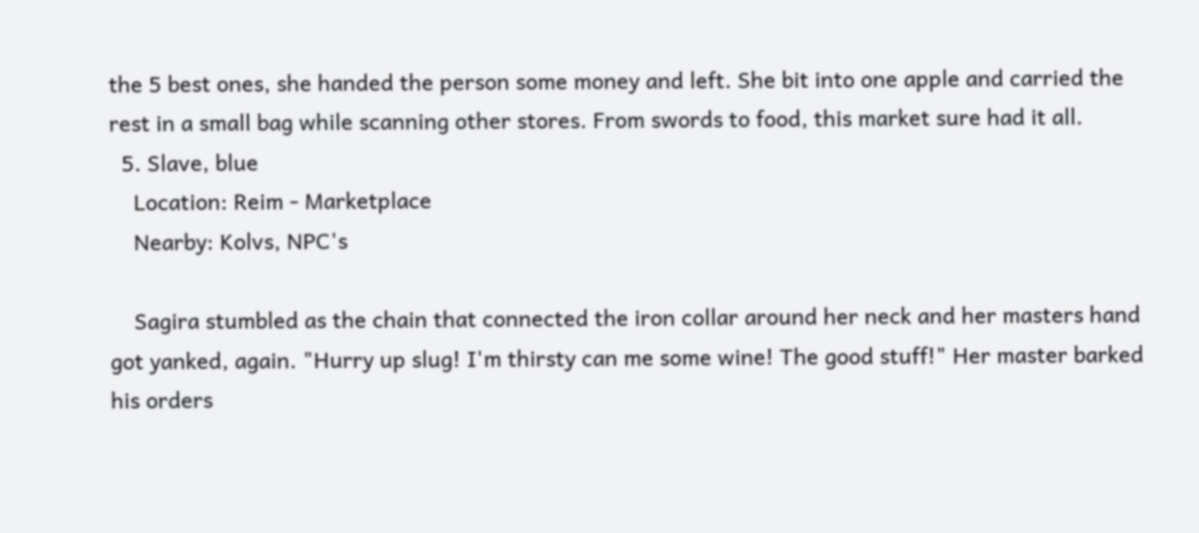the 5 best ones, she handed the person some money and left. She bit into one apple and carried the rest in a small bag while scanning other stores. From swords to food, this market sure had it all.
  5. Slave, blue
    Location: Reim - Marketplace
    Nearby: Kolvs, NPC's

    Sagira stumbled as the chain that connected the iron collar around her neck and her masters hand got yanked, again. "Hurry up slug! I'm thirsty can me some wine! The good stuff!" Her master barked his orders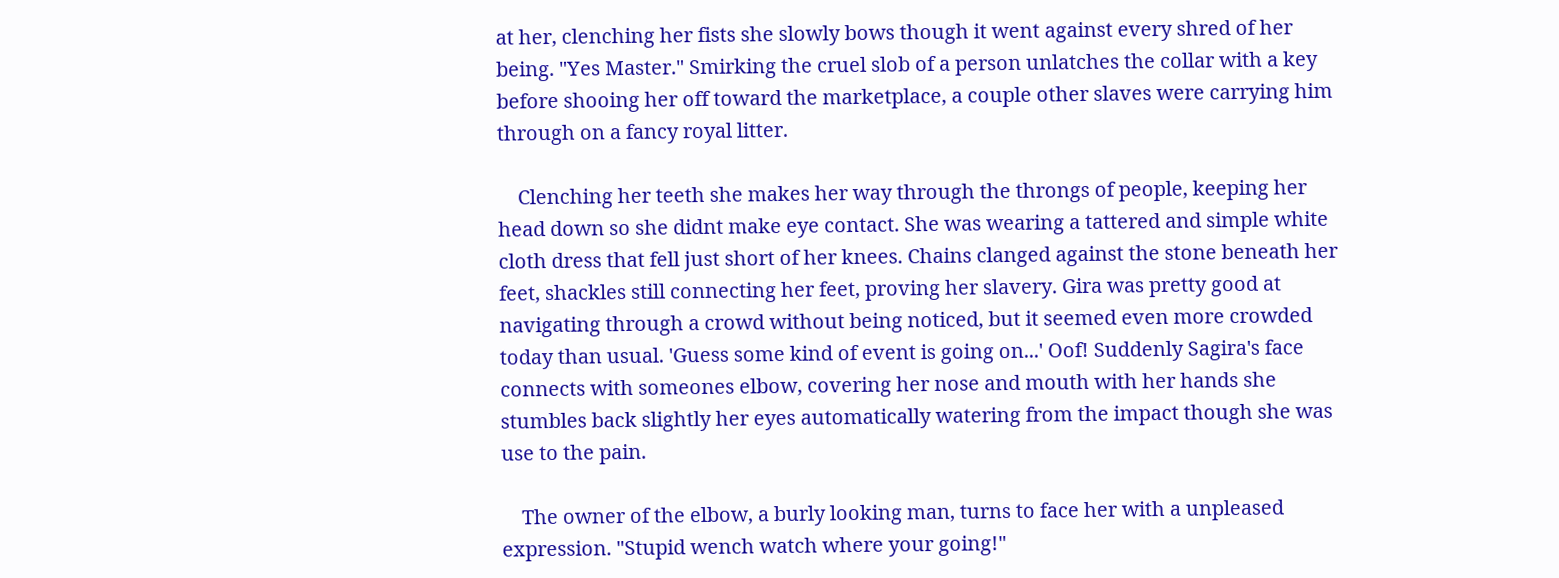at her, clenching her fists she slowly bows though it went against every shred of her being. "Yes Master." Smirking the cruel slob of a person unlatches the collar with a key before shooing her off toward the marketplace, a couple other slaves were carrying him through on a fancy royal litter.

    Clenching her teeth she makes her way through the throngs of people, keeping her head down so she didnt make eye contact. She was wearing a tattered and simple white cloth dress that fell just short of her knees. Chains clanged against the stone beneath her feet, shackles still connecting her feet, proving her slavery. Gira was pretty good at navigating through a crowd without being noticed, but it seemed even more crowded today than usual. 'Guess some kind of event is going on...' Oof! Suddenly Sagira's face connects with someones elbow, covering her nose and mouth with her hands she stumbles back slightly her eyes automatically watering from the impact though she was use to the pain.

    The owner of the elbow, a burly looking man, turns to face her with a unpleased expression. "Stupid wench watch where your going!"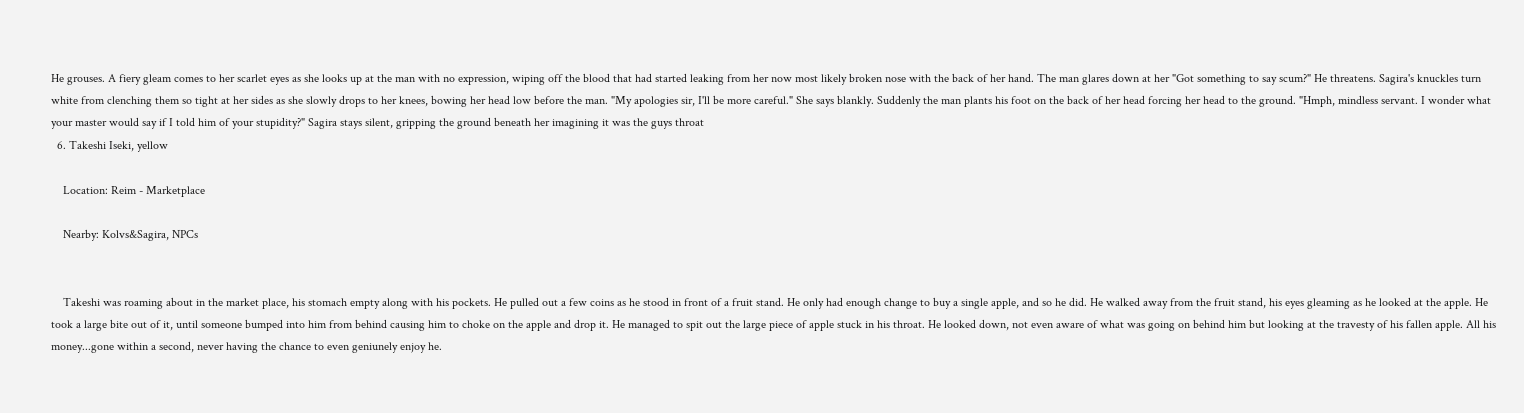He grouses. A fiery gleam comes to her scarlet eyes as she looks up at the man with no expression, wiping off the blood that had started leaking from her now most likely broken nose with the back of her hand. The man glares down at her "Got something to say scum?" He threatens. Sagira's knuckles turn white from clenching them so tight at her sides as she slowly drops to her knees, bowing her head low before the man. "My apologies sir, I'll be more careful." She says blankly. Suddenly the man plants his foot on the back of her head forcing her head to the ground. "Hmph, mindless servant. I wonder what your master would say if I told him of your stupidity?" Sagira stays silent, gripping the ground beneath her imagining it was the guys throat
  6. Takeshi Iseki, yellow

    Location: Reim - Marketplace

    Nearby: Kolvs&Sagira, NPCs


    Takeshi was roaming about in the market place, his stomach empty along with his pockets. He pulled out a few coins as he stood in front of a fruit stand. He only had enough change to buy a single apple, and so he did. He walked away from the fruit stand, his eyes gleaming as he looked at the apple. He took a large bite out of it, until someone bumped into him from behind causing him to choke on the apple and drop it. He managed to spit out the large piece of apple stuck in his throat. He looked down, not even aware of what was going on behind him but looking at the travesty of his fallen apple. All his money...gone within a second, never having the chance to even geniunely enjoy he.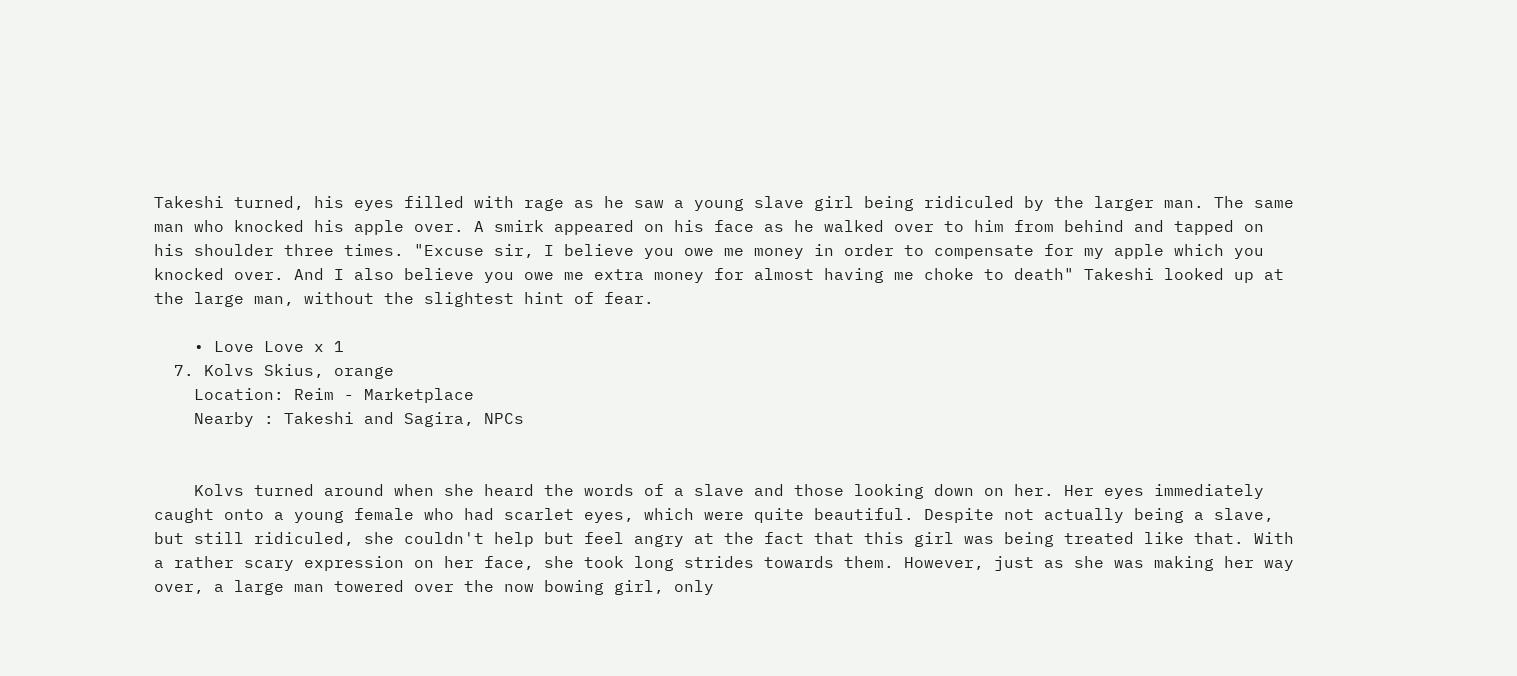Takeshi turned, his eyes filled with rage as he saw a young slave girl being ridiculed by the larger man. The same man who knocked his apple over. A smirk appeared on his face as he walked over to him from behind and tapped on his shoulder three times. "Excuse sir, I believe you owe me money in order to compensate for my apple which you knocked over. And I also believe you owe me extra money for almost having me choke to death" Takeshi looked up at the large man, without the slightest hint of fear.

    • Love Love x 1
  7. Kolvs Skius, orange
    Location: Reim - Marketplace
    Nearby : Takeshi and Sagira, NPCs


    Kolvs turned around when she heard the words of a slave and those looking down on her. Her eyes immediately caught onto a young female who had scarlet eyes, which were quite beautiful. Despite not actually being a slave, but still ridiculed, she couldn't help but feel angry at the fact that this girl was being treated like that. With a rather scary expression on her face, she took long strides towards them. However, just as she was making her way over, a large man towered over the now bowing girl, only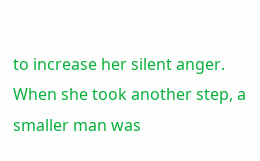to increase her silent anger. When she took another step, a smaller man was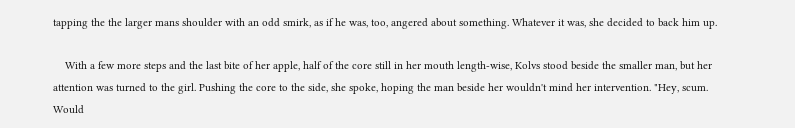tapping the the larger mans shoulder with an odd smirk, as if he was, too, angered about something. Whatever it was, she decided to back him up.

    With a few more steps and the last bite of her apple, half of the core still in her mouth length-wise, Kolvs stood beside the smaller man, but her attention was turned to the girl. Pushing the core to the side, she spoke, hoping the man beside her wouldn't mind her intervention. "Hey, scum. Would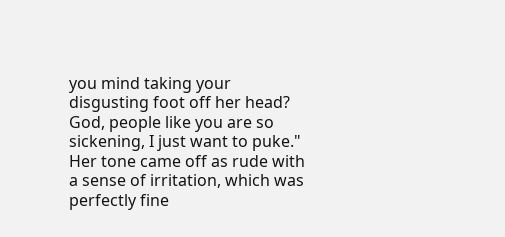you mind taking your disgusting foot off her head? God, people like you are so sickening, I just want to puke." Her tone came off as rude with a sense of irritation, which was perfectly fine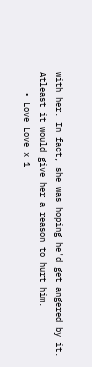with her. In fact, she was hoping he'd get angered by it. Atleast it would give her a reason to hurt him.
    • Love Love x 1